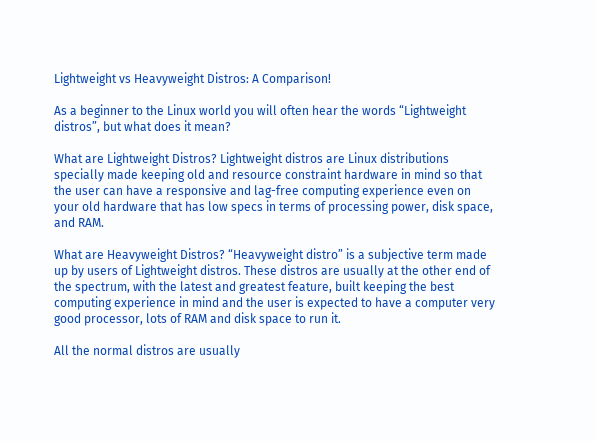Lightweight vs Heavyweight Distros: A Comparison!

As a beginner to the Linux world you will often hear the words “Lightweight distros”, but what does it mean?

What are Lightweight Distros? Lightweight distros are Linux distributions specially made keeping old and resource constraint hardware in mind so that the user can have a responsive and lag-free computing experience even on your old hardware that has low specs in terms of processing power, disk space, and RAM.

What are Heavyweight Distros? “Heavyweight distro” is a subjective term made up by users of Lightweight distros. These distros are usually at the other end of the spectrum, with the latest and greatest feature, built keeping the best computing experience in mind and the user is expected to have a computer very good processor, lots of RAM and disk space to run it.

All the normal distros are usually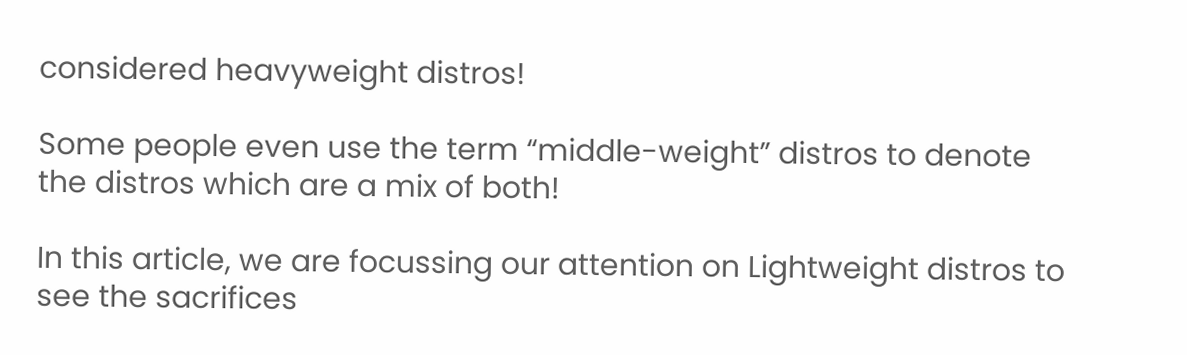considered heavyweight distros!

Some people even use the term “middle-weight” distros to denote the distros which are a mix of both!

In this article, we are focussing our attention on Lightweight distros to see the sacrifices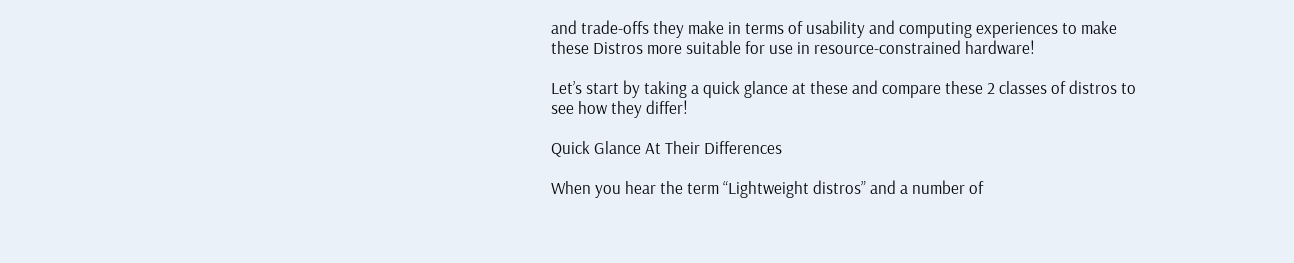and trade-offs they make in terms of usability and computing experiences to make these Distros more suitable for use in resource-constrained hardware!

Let’s start by taking a quick glance at these and compare these 2 classes of distros to see how they differ!

Quick Glance At Their Differences

When you hear the term “Lightweight distros” and a number of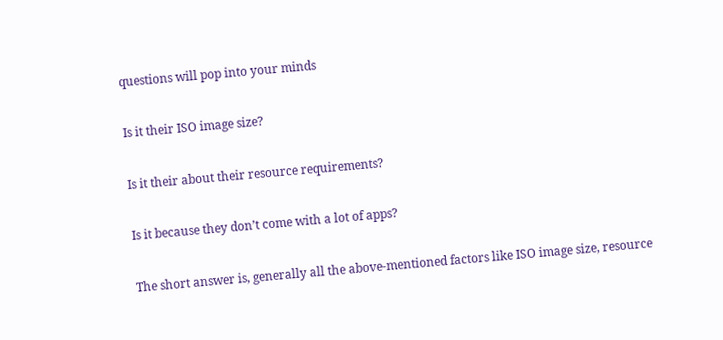questions will pop into your minds

Is it their ISO image size?

Is it their about their resource requirements?

Is it because they don’t come with a lot of apps?

The short answer is, generally all the above-mentioned factors like ISO image size, resource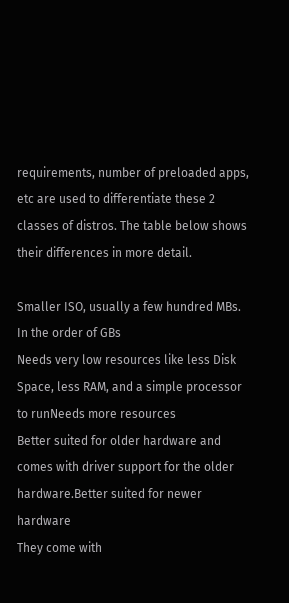requirements, number of preloaded apps, etc are used to differentiate these 2 classes of distros. The table below shows their differences in more detail.

Smaller ISO, usually a few hundred MBs.
In the order of GBs
Needs very low resources like less Disk Space, less RAM, and a simple processor to runNeeds more resources
Better suited for older hardware and comes with driver support for the older hardware.Better suited for newer hardware
They come with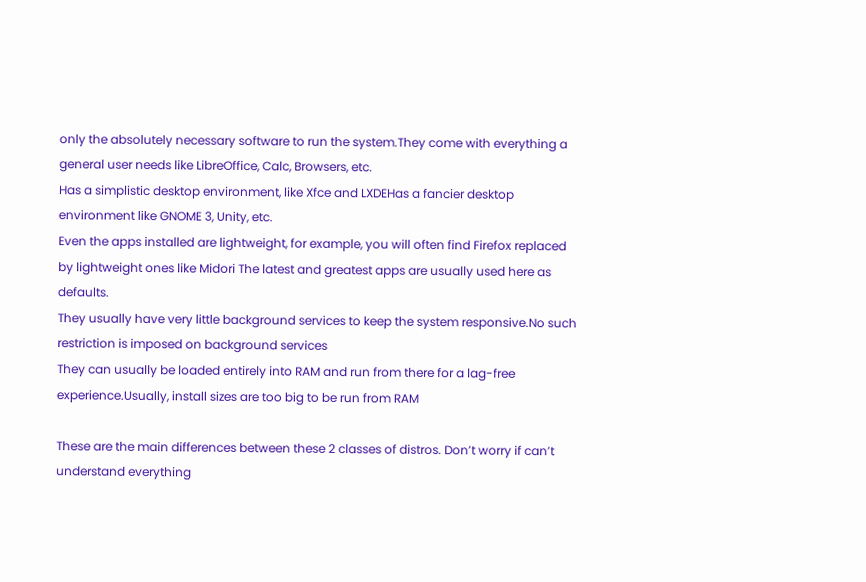only the absolutely necessary software to run the system.They come with everything a general user needs like LibreOffice, Calc, Browsers, etc.
Has a simplistic desktop environment, like Xfce and LXDEHas a fancier desktop environment like GNOME 3, Unity, etc.
Even the apps installed are lightweight, for example, you will often find Firefox replaced by lightweight ones like Midori The latest and greatest apps are usually used here as defaults.
They usually have very little background services to keep the system responsive.No such restriction is imposed on background services
They can usually be loaded entirely into RAM and run from there for a lag-free experience.Usually, install sizes are too big to be run from RAM

These are the main differences between these 2 classes of distros. Don’t worry if can’t understand everything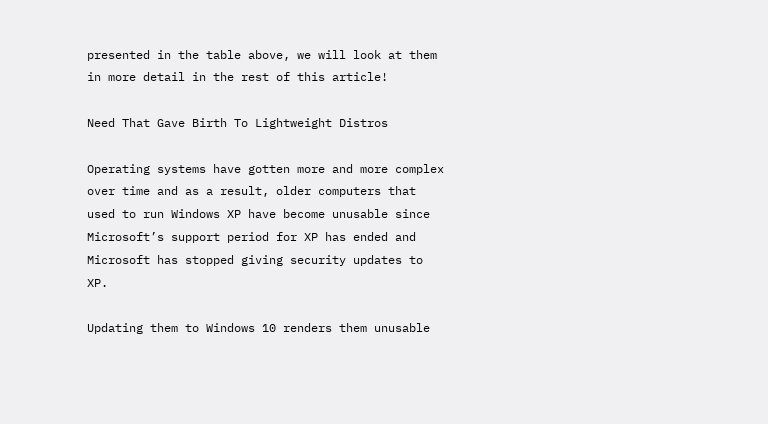presented in the table above, we will look at them in more detail in the rest of this article!

Need That Gave Birth To Lightweight Distros

Operating systems have gotten more and more complex over time and as a result, older computers that used to run Windows XP have become unusable since Microsoft’s support period for XP has ended and Microsoft has stopped giving security updates to XP.

Updating them to Windows 10 renders them unusable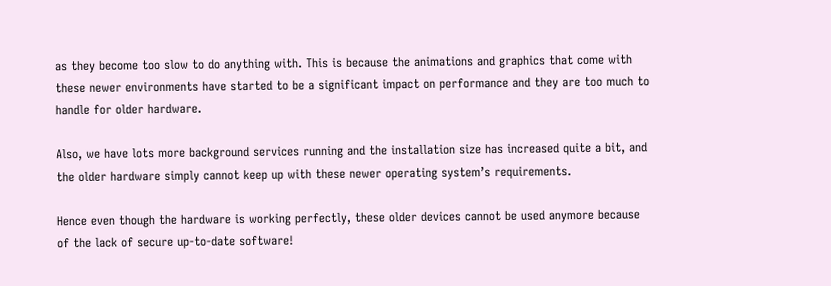as they become too slow to do anything with. This is because the animations and graphics that come with these newer environments have started to be a significant impact on performance and they are too much to handle for older hardware.

Also, we have lots more background services running and the installation size has increased quite a bit, and the older hardware simply cannot keep up with these newer operating system’s requirements.

Hence even though the hardware is working perfectly, these older devices cannot be used anymore because of the lack of secure up-to-date software!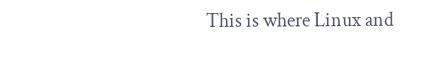This is where Linux and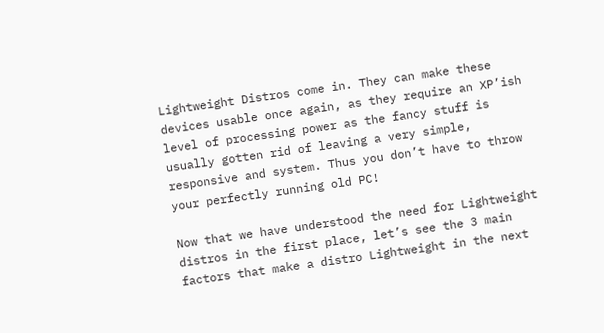Lightweight Distros come in. They can make these devices usable once again, as they require an XP’ish level of processing power as the fancy stuff is usually gotten rid of leaving a very simple, responsive and system. Thus you don’t have to throw your perfectly running old PC!

Now that we have understood the need for Lightweight distros in the first place, let’s see the 3 main factors that make a distro Lightweight in the next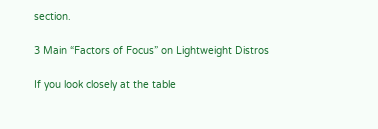section.

3 Main “Factors of Focus” on Lightweight Distros

If you look closely at the table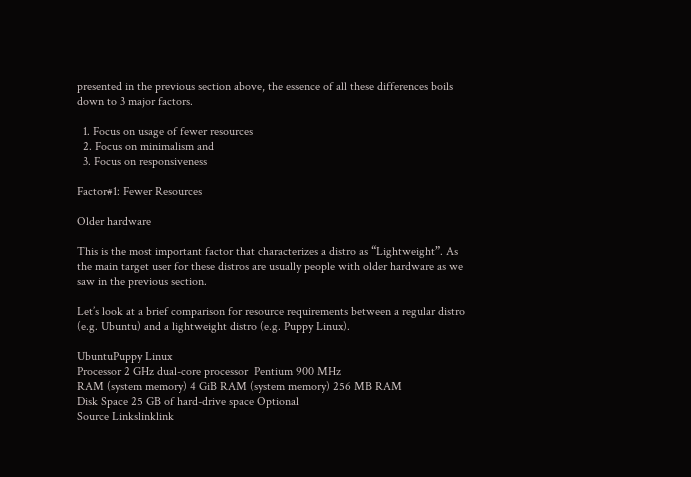presented in the previous section above, the essence of all these differences boils down to 3 major factors.

  1. Focus on usage of fewer resources
  2. Focus on minimalism and
  3. Focus on responsiveness

Factor#1: Fewer Resources

Older hardware

This is the most important factor that characterizes a distro as “Lightweight”. As the main target user for these distros are usually people with older hardware as we saw in the previous section.

Let’s look at a brief comparison for resource requirements between a regular distro (e.g. Ubuntu) and a lightweight distro (e.g. Puppy Linux).

UbuntuPuppy Linux
Processor 2 GHz dual-core processor  Pentium 900 MHz
RAM (system memory) 4 GiB RAM (system memory) 256 MB RAM
Disk Space 25 GB of hard-drive space Optional
Source Linkslinklink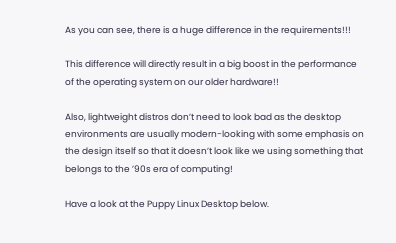As you can see, there is a huge difference in the requirements!!!

This difference will directly result in a big boost in the performance of the operating system on our older hardware!!

Also, lightweight distros don’t need to look bad as the desktop environments are usually modern-looking with some emphasis on the design itself so that it doesn’t look like we using something that belongs to the ’90s era of computing!

Have a look at the Puppy Linux Desktop below.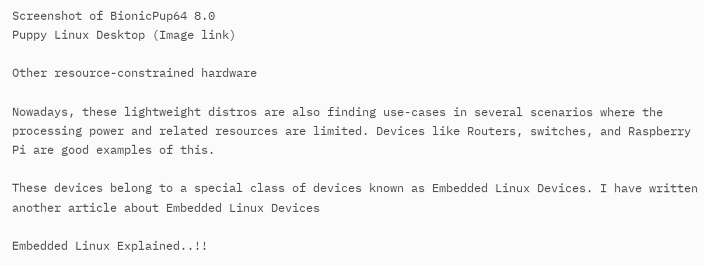Screenshot of BionicPup64 8.0
Puppy Linux Desktop (Image link)

Other resource-constrained hardware

Nowadays, these lightweight distros are also finding use-cases in several scenarios where the processing power and related resources are limited. Devices like Routers, switches, and Raspberry Pi are good examples of this.

These devices belong to a special class of devices known as Embedded Linux Devices. I have written another article about Embedded Linux Devices

Embedded Linux Explained..!!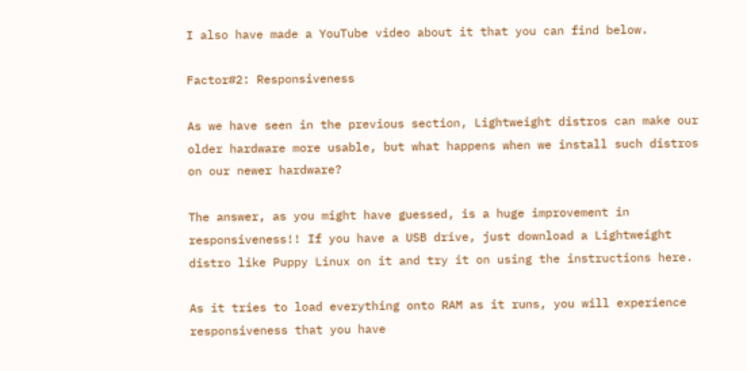I also have made a YouTube video about it that you can find below.

Factor#2: Responsiveness

As we have seen in the previous section, Lightweight distros can make our older hardware more usable, but what happens when we install such distros on our newer hardware?

The answer, as you might have guessed, is a huge improvement in responsiveness!! If you have a USB drive, just download a Lightweight distro like Puppy Linux on it and try it on using the instructions here.

As it tries to load everything onto RAM as it runs, you will experience responsiveness that you have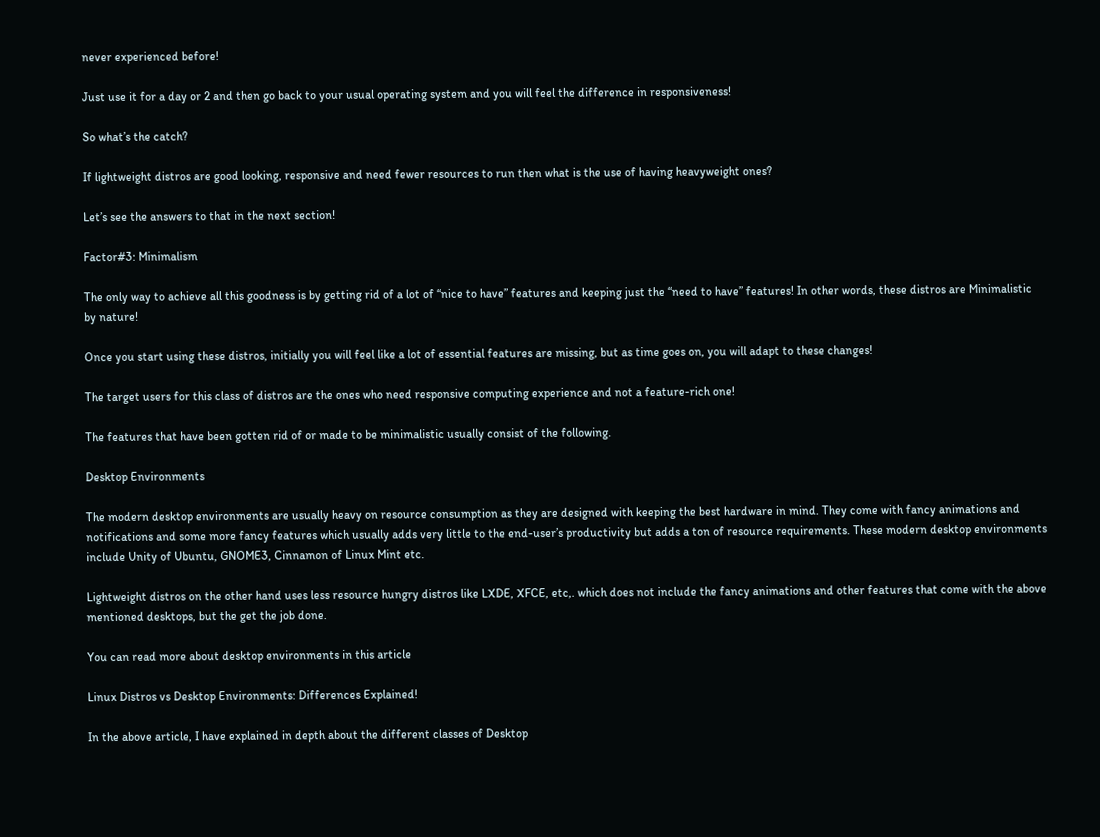never experienced before!

Just use it for a day or 2 and then go back to your usual operating system and you will feel the difference in responsiveness!

So what’s the catch?

If lightweight distros are good looking, responsive and need fewer resources to run then what is the use of having heavyweight ones?

Let’s see the answers to that in the next section!

Factor#3: Minimalism

The only way to achieve all this goodness is by getting rid of a lot of “nice to have” features and keeping just the “need to have” features! In other words, these distros are Minimalistic by nature!

Once you start using these distros, initially you will feel like a lot of essential features are missing, but as time goes on, you will adapt to these changes!

The target users for this class of distros are the ones who need responsive computing experience and not a feature-rich one!

The features that have been gotten rid of or made to be minimalistic usually consist of the following.

Desktop Environments

The modern desktop environments are usually heavy on resource consumption as they are designed with keeping the best hardware in mind. They come with fancy animations and notifications and some more fancy features which usually adds very little to the end-user’s productivity but adds a ton of resource requirements. These modern desktop environments include Unity of Ubuntu, GNOME3, Cinnamon of Linux Mint etc.

Lightweight distros on the other hand uses less resource hungry distros like LXDE, XFCE, etc,. which does not include the fancy animations and other features that come with the above mentioned desktops, but the get the job done.

You can read more about desktop environments in this article

Linux Distros vs Desktop Environments: Differences Explained!

In the above article, I have explained in depth about the different classes of Desktop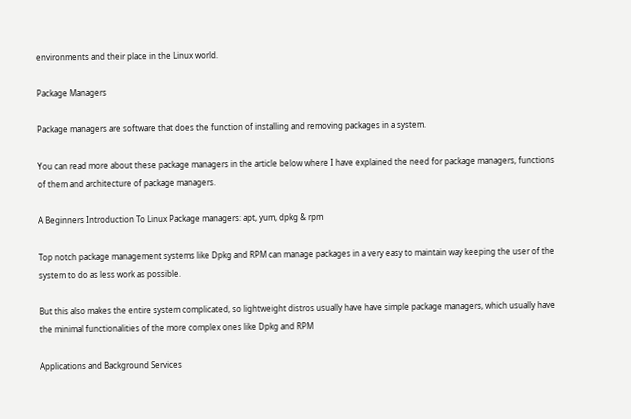environments and their place in the Linux world.

Package Managers

Package managers are software that does the function of installing and removing packages in a system.

You can read more about these package managers in the article below where I have explained the need for package managers, functions of them and architecture of package managers.

A Beginners Introduction To Linux Package managers: apt, yum, dpkg & rpm

Top notch package management systems like Dpkg and RPM can manage packages in a very easy to maintain way keeping the user of the system to do as less work as possible.

But this also makes the entire system complicated, so lightweight distros usually have have simple package managers, which usually have the minimal functionalities of the more complex ones like Dpkg and RPM

Applications and Background Services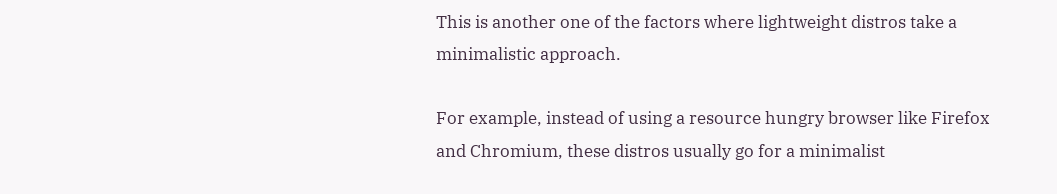This is another one of the factors where lightweight distros take a minimalistic approach.

For example, instead of using a resource hungry browser like Firefox and Chromium, these distros usually go for a minimalist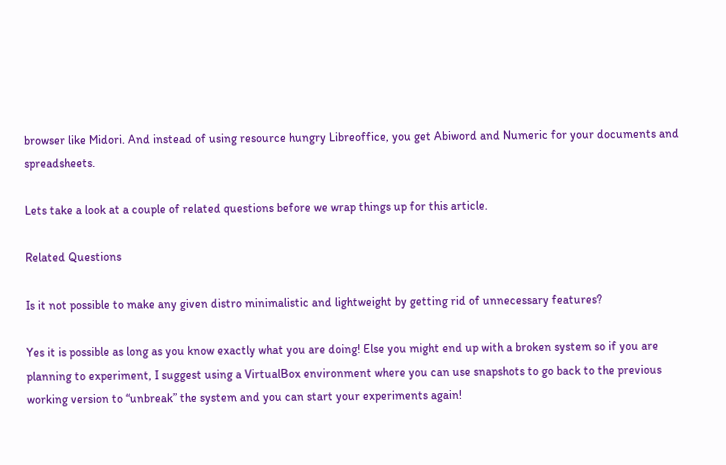browser like Midori. And instead of using resource hungry Libreoffice, you get Abiword and Numeric for your documents and spreadsheets.

Lets take a look at a couple of related questions before we wrap things up for this article.

Related Questions

Is it not possible to make any given distro minimalistic and lightweight by getting rid of unnecessary features?

Yes it is possible as long as you know exactly what you are doing! Else you might end up with a broken system so if you are planning to experiment, I suggest using a VirtualBox environment where you can use snapshots to go back to the previous working version to “unbreak” the system and you can start your experiments again!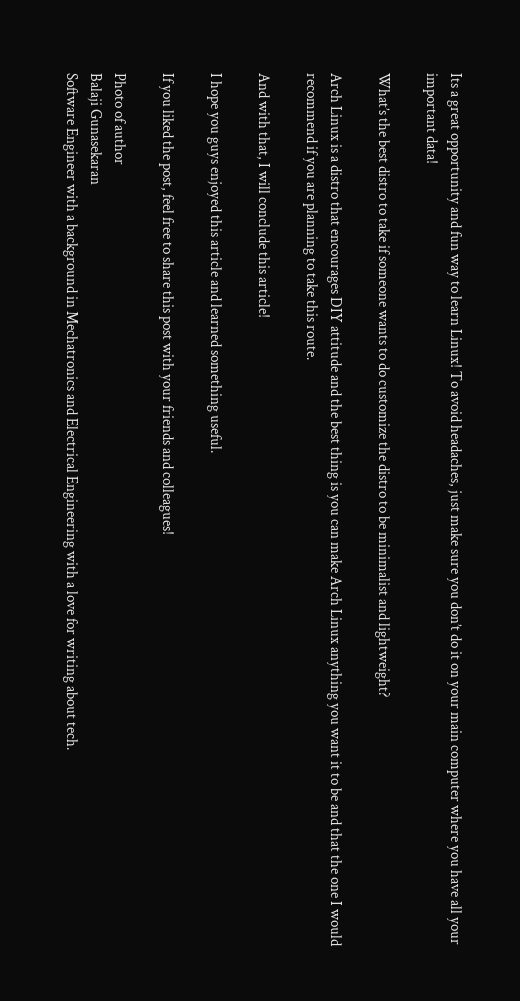Its a great opportunity and fun way to learn Linux! To avoid headaches, just make sure you don’t do it on your main computer where you have all your important data!

What’s the best distro to take if someone wants to do customize the distro to be minimalist and lightweight?

Arch Linux is a distro that encourages DIY attitude and the best thing is you can make Arch Linux anything you want it to be and that the one I would recommend if you are planning to take this route.

And with that, I will conclude this article!

I hope you guys enjoyed this article and learned something useful.

If you liked the post, feel free to share this post with your friends and colleagues!

Photo of author
Balaji Gunasekaran
Software Engineer with a background in Mechatronics and Electrical Engineering with a love for writing about tech.